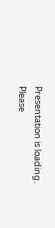Presentation is loading. Please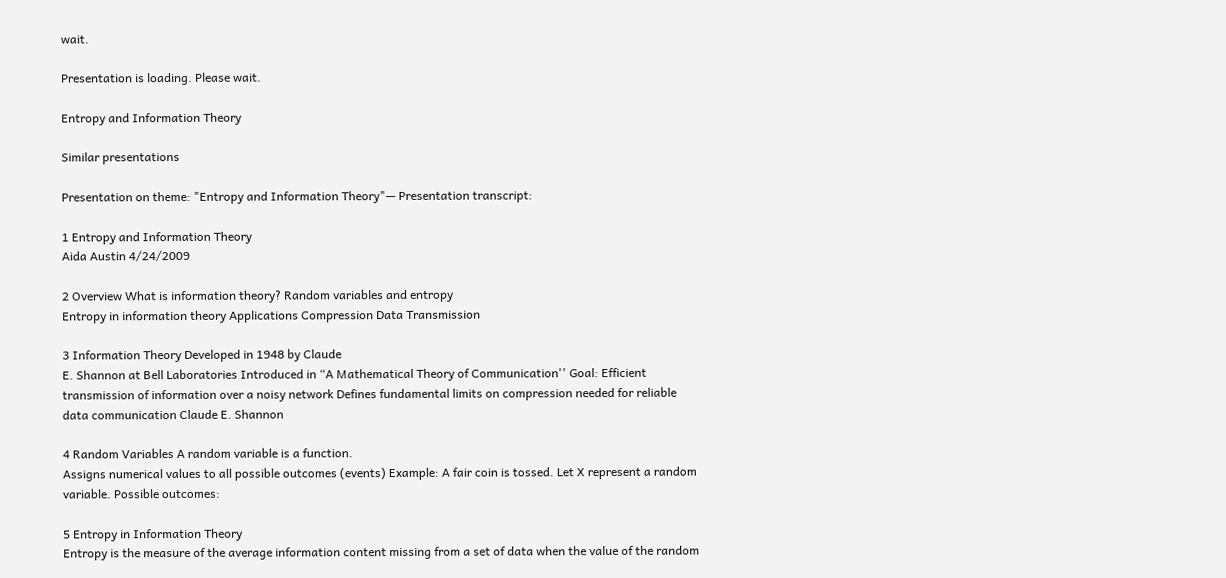wait.

Presentation is loading. Please wait.

Entropy and Information Theory

Similar presentations

Presentation on theme: "Entropy and Information Theory"— Presentation transcript:

1 Entropy and Information Theory
Aida Austin 4/24/2009

2 Overview What is information theory? Random variables and entropy
Entropy in information theory Applications Compression Data Transmission

3 Information Theory Developed in 1948 by Claude
E. Shannon at Bell Laboratories Introduced in “A Mathematical Theory of Communication'' Goal: Efficient transmission of information over a noisy network Defines fundamental limits on compression needed for reliable data communication Claude E. Shannon

4 Random Variables A random variable is a function.
Assigns numerical values to all possible outcomes (events) Example: A fair coin is tossed. Let X represent a random variable. Possible outcomes:

5 Entropy in Information Theory
Entropy is the measure of the average information content missing from a set of data when the value of the random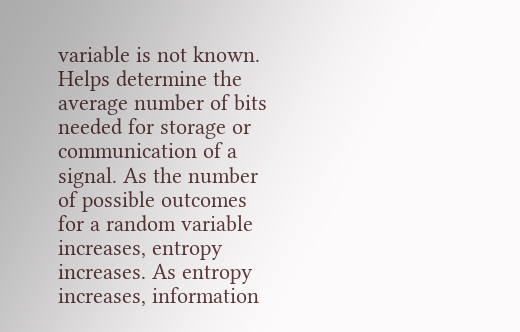variable is not known. Helps determine the average number of bits needed for storage or communication of a signal. As the number of possible outcomes for a random variable increases, entropy increases. As entropy increases, information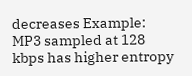decreases Example: MP3 sampled at 128 kbps has higher entropy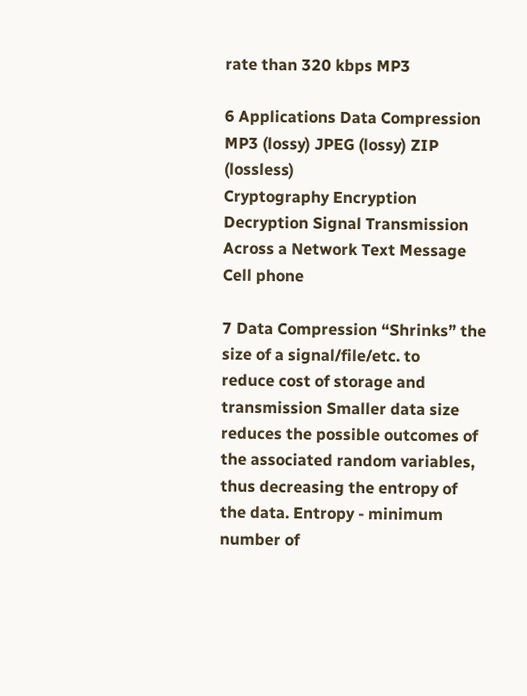rate than 320 kbps MP3

6 Applications Data Compression MP3 (lossy) JPEG (lossy) ZIP (lossless)
Cryptography Encryption Decryption Signal Transmission Across a Network Text Message Cell phone

7 Data Compression “Shrinks” the size of a signal/file/etc. to
reduce cost of storage and transmission Smaller data size reduces the possible outcomes of the associated random variables, thus decreasing the entropy of the data. Entropy - minimum number of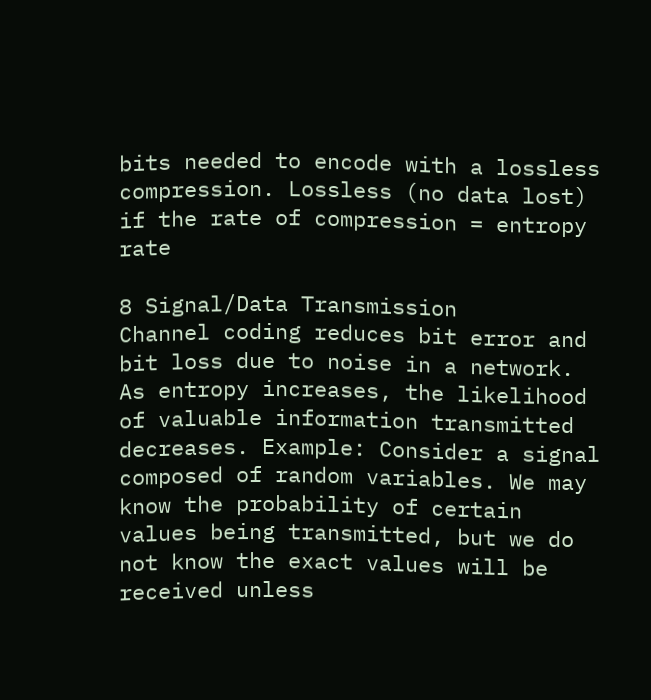bits needed to encode with a lossless compression. Lossless (no data lost) if the rate of compression = entropy rate

8 Signal/Data Transmission
Channel coding reduces bit error and bit loss due to noise in a network. As entropy increases, the likelihood of valuable information transmitted decreases. Example: Consider a signal composed of random variables. We may know the probability of certain values being transmitted, but we do not know the exact values will be received unless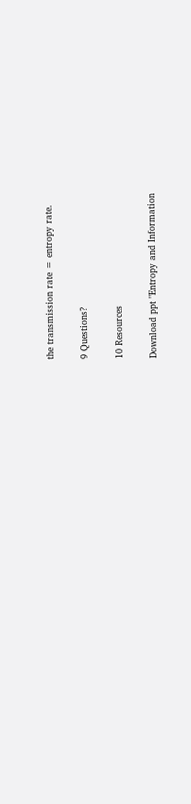the transmission rate = entropy rate.

9 Questions?

10 Resources

Download ppt "Entropy and Information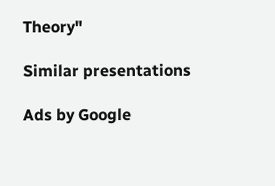Theory"

Similar presentations

Ads by Google